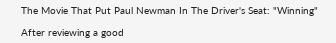The Movie That Put Paul Newman In The Driver's Seat: "Winning"

After reviewing a good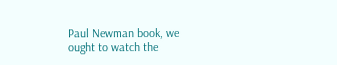Paul Newman book, we ought to watch the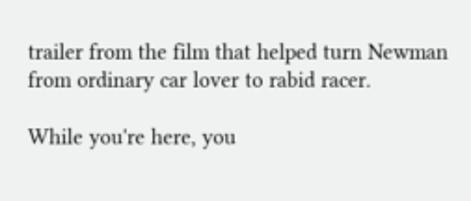trailer from the film that helped turn Newman from ordinary car lover to rabid racer.

While you're here, you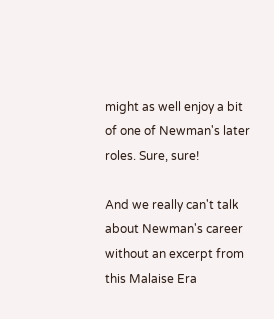might as well enjoy a bit of one of Newman's later roles. Sure, sure!

And we really can't talk about Newman's career without an excerpt from this Malaise Era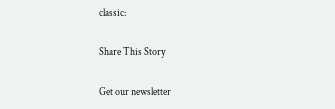classic:

Share This Story

Get our newsletter